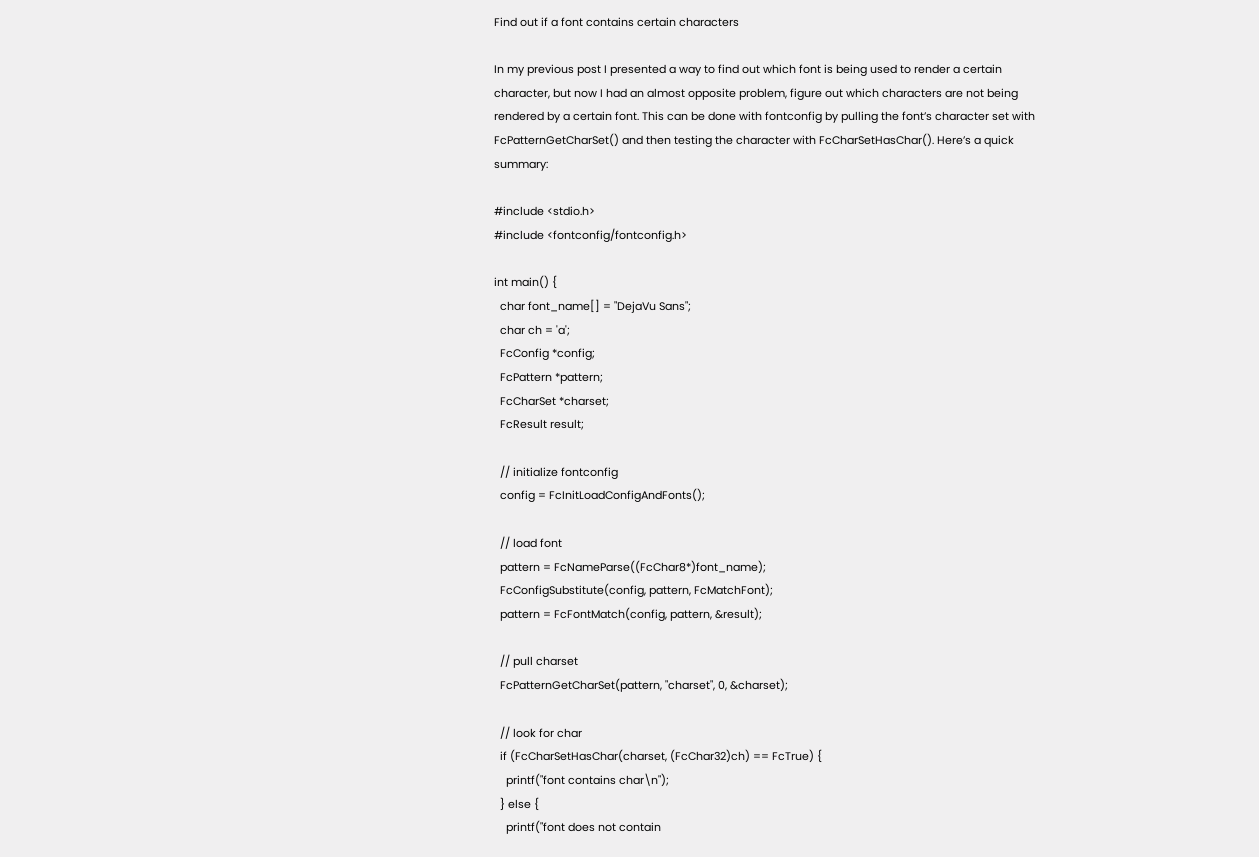Find out if a font contains certain characters

In my previous post I presented a way to find out which font is being used to render a certain character, but now I had an almost opposite problem, figure out which characters are not being rendered by a certain font. This can be done with fontconfig by pulling the font’s character set with FcPatternGetCharSet() and then testing the character with FcCharSetHasChar(). Here’s a quick summary:

#include <stdio.h>
#include <fontconfig/fontconfig.h>

int main() {
  char font_name[] = "DejaVu Sans";
  char ch = 'a';
  FcConfig *config;
  FcPattern *pattern;
  FcCharSet *charset;
  FcResult result;

  // initialize fontconfig
  config = FcInitLoadConfigAndFonts();

  // load font
  pattern = FcNameParse((FcChar8*)font_name);
  FcConfigSubstitute(config, pattern, FcMatchFont);
  pattern = FcFontMatch(config, pattern, &result);

  // pull charset
  FcPatternGetCharSet(pattern, "charset", 0, &charset);

  // look for char
  if (FcCharSetHasChar(charset, (FcChar32)ch) == FcTrue) {
    printf("font contains char\n");
  } else {
    printf("font does not contain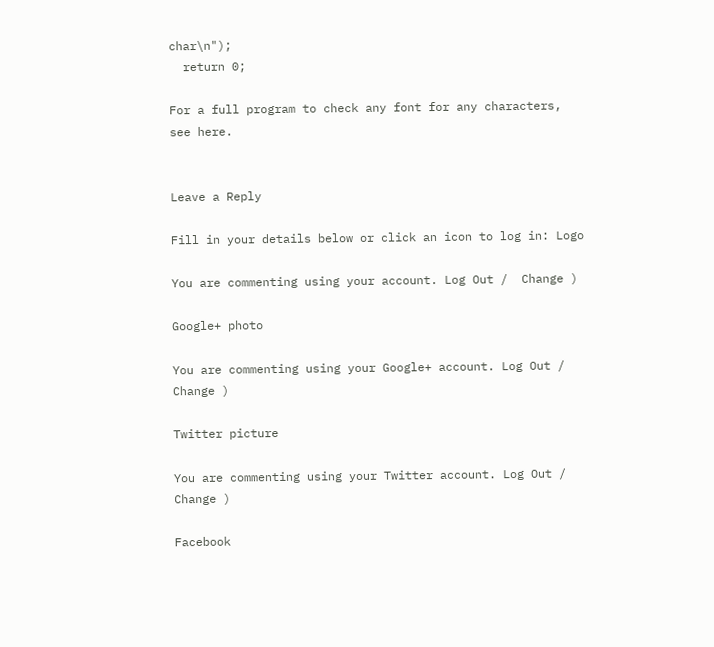char\n");
  return 0;

For a full program to check any font for any characters, see here.


Leave a Reply

Fill in your details below or click an icon to log in: Logo

You are commenting using your account. Log Out /  Change )

Google+ photo

You are commenting using your Google+ account. Log Out /  Change )

Twitter picture

You are commenting using your Twitter account. Log Out /  Change )

Facebook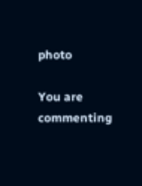photo

You are commenting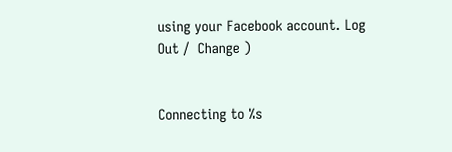using your Facebook account. Log Out /  Change )


Connecting to %s